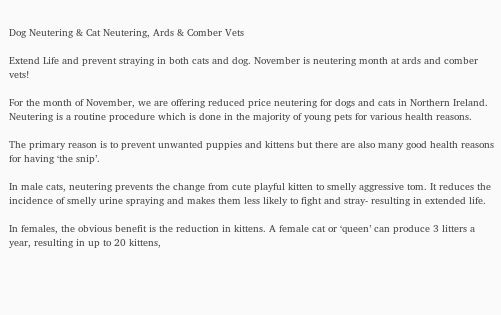Dog Neutering & Cat Neutering, Ards & Comber Vets

Extend Life and prevent straying in both cats and dog. November is neutering month at ards and comber vets!

For the month of November, we are offering reduced price neutering for dogs and cats in Northern Ireland. Neutering is a routine procedure which is done in the majority of young pets for various health reasons.

The primary reason is to prevent unwanted puppies and kittens but there are also many good health reasons for having ‘the snip’.

In male cats, neutering prevents the change from cute playful kitten to smelly aggressive tom. It reduces the incidence of smelly urine spraying and makes them less likely to fight and stray- resulting in extended life.

In females, the obvious benefit is the reduction in kittens. A female cat or ‘queen’ can produce 3 litters a year, resulting in up to 20 kittens,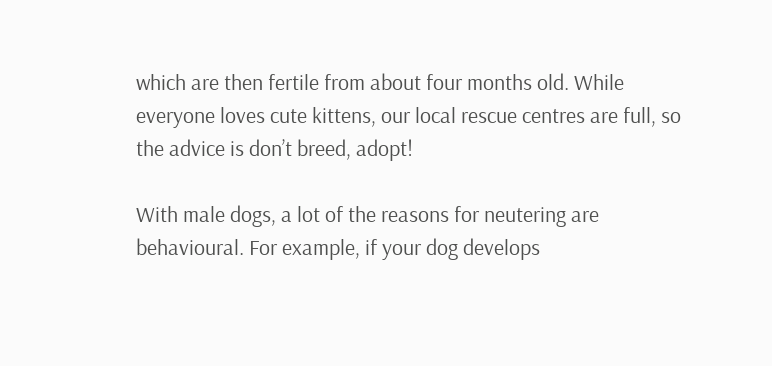which are then fertile from about four months old. While everyone loves cute kittens, our local rescue centres are full, so the advice is don’t breed, adopt!

With male dogs, a lot of the reasons for neutering are behavioural. For example, if your dog develops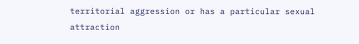territorial aggression or has a particular sexual attraction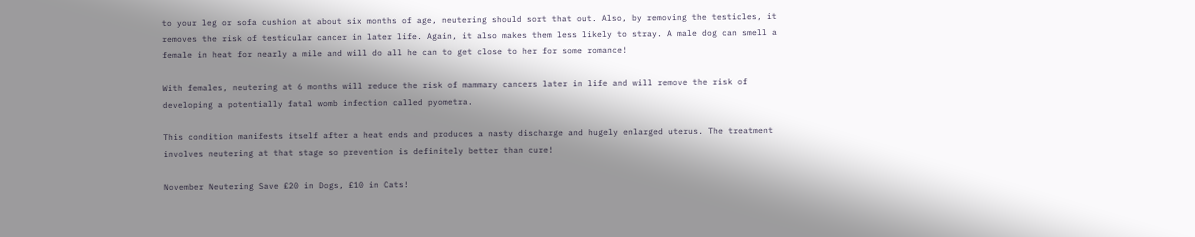to your leg or sofa cushion at about six months of age, neutering should sort that out. Also, by removing the testicles, it removes the risk of testicular cancer in later life. Again, it also makes them less likely to stray. A male dog can smell a female in heat for nearly a mile and will do all he can to get close to her for some romance!

With females, neutering at 6 months will reduce the risk of mammary cancers later in life and will remove the risk of developing a potentially fatal womb infection called pyometra.

This condition manifests itself after a heat ends and produces a nasty discharge and hugely enlarged uterus. The treatment involves neutering at that stage so prevention is definitely better than cure!

November Neutering Save £20 in Dogs, £10 in Cats!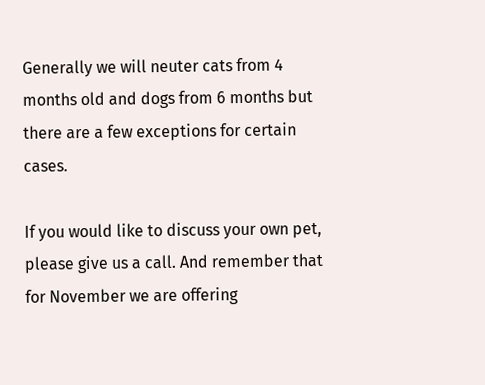Generally we will neuter cats from 4 months old and dogs from 6 months but there are a few exceptions for certain cases.

If you would like to discuss your own pet, please give us a call. And remember that for November we are offering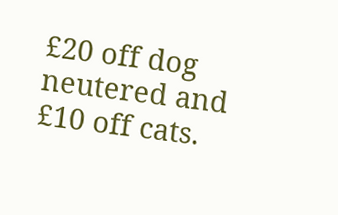£20 off dog neutered and £10 off cats.